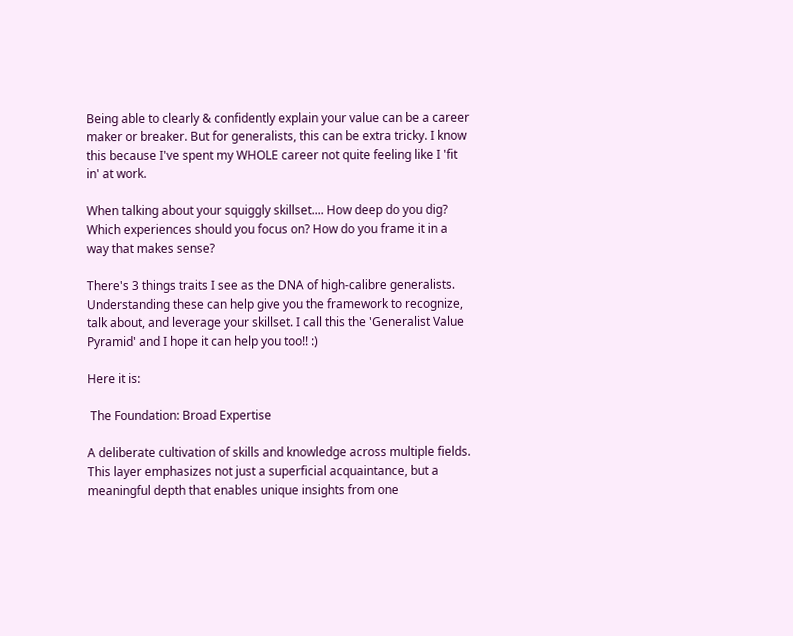Being able to clearly & confidently explain your value can be a career maker or breaker. But for generalists, this can be extra tricky. I know this because I've spent my WHOLE career not quite feeling like I 'fit in' at work.

When talking about your squiggly skillset.... How deep do you dig? Which experiences should you focus on? How do you frame it in a way that makes sense?

There's 3 things traits I see as the DNA of high-calibre generalists. Understanding these can help give you the framework to recognize, talk about, and leverage your skillset. I call this the 'Generalist Value Pyramid' and I hope it can help you too!! :)

Here it is:

 The Foundation: Broad Expertise

A deliberate cultivation of skills and knowledge across multiple fields. This layer emphasizes not just a superficial acquaintance, but a meaningful depth that enables unique insights from one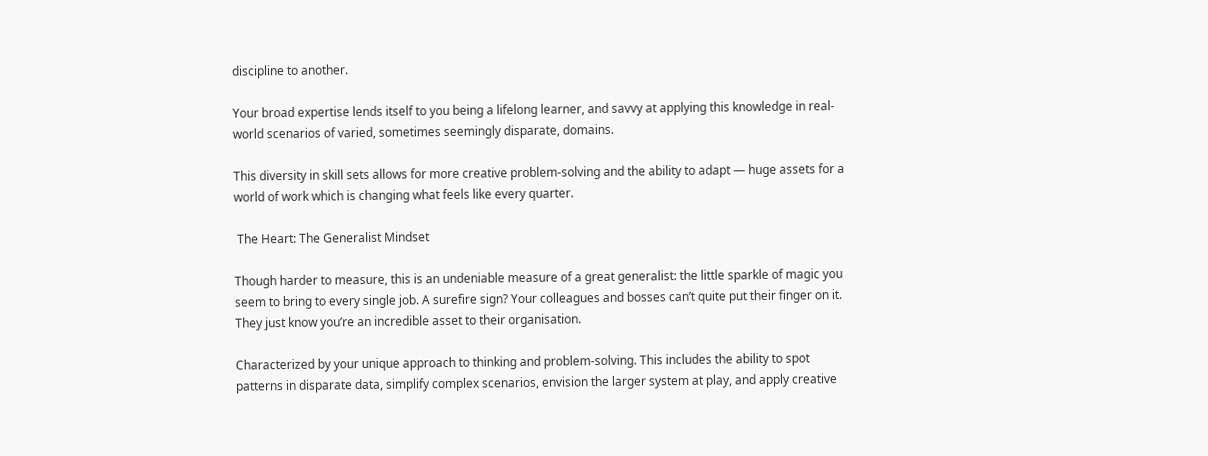discipline to another.

Your broad expertise lends itself to you being a lifelong learner, and savvy at applying this knowledge in real-world scenarios of varied, sometimes seemingly disparate, domains.

This diversity in skill sets allows for more creative problem-solving and the ability to adapt — huge assets for a world of work which is changing what feels like every quarter.

 The Heart: The Generalist Mindset

Though harder to measure, this is an undeniable measure of a great generalist: the little sparkle of magic you seem to bring to every single job. A surefire sign? Your colleagues and bosses can’t quite put their finger on it. They just know you’re an incredible asset to their organisation.

Characterized by your unique approach to thinking and problem-solving. This includes the ability to spot patterns in disparate data, simplify complex scenarios, envision the larger system at play, and apply creative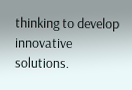thinking to develop innovative solutions.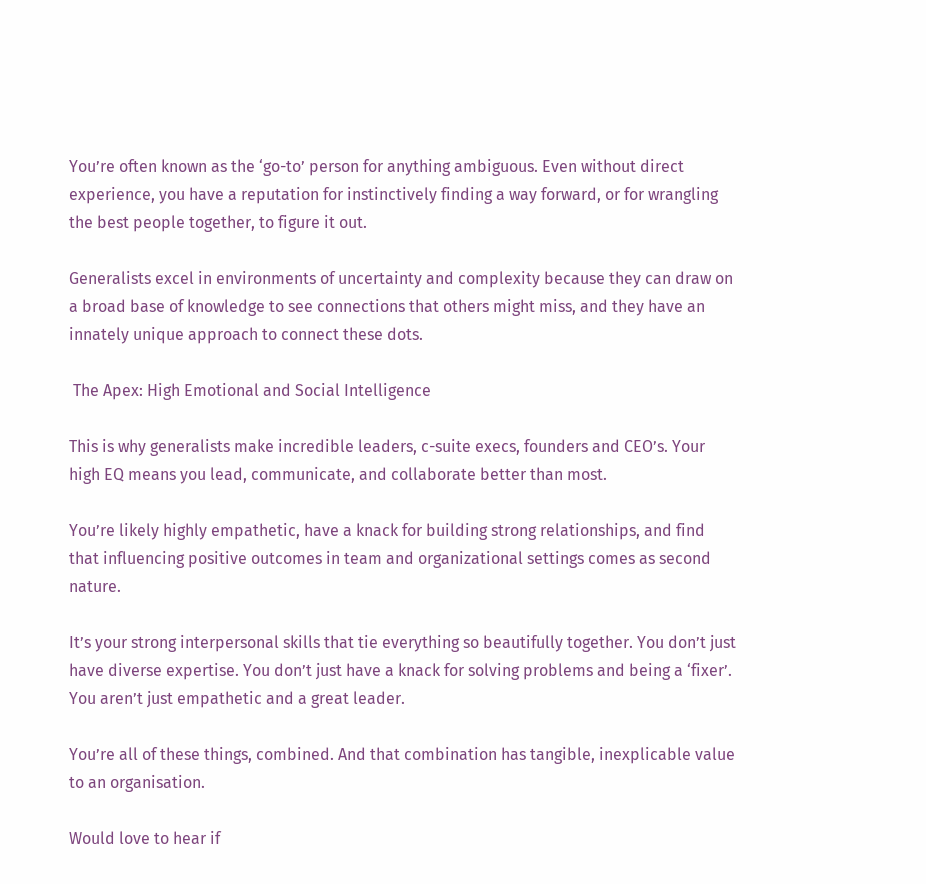You’re often known as the ‘go-to’ person for anything ambiguous. Even without direct experience, you have a reputation for instinctively finding a way forward, or for wrangling the best people together, to figure it out.

Generalists excel in environments of uncertainty and complexity because they can draw on a broad base of knowledge to see connections that others might miss, and they have an innately unique approach to connect these dots.

 The Apex: High Emotional and Social Intelligence

This is why generalists make incredible leaders, c-suite execs, founders and CEO’s. Your high EQ means you lead, communicate, and collaborate better than most.

You’re likely highly empathetic, have a knack for building strong relationships, and find that influencing positive outcomes in team and organizational settings comes as second nature.

It’s your strong interpersonal skills that tie everything so beautifully together. You don’t just have diverse expertise. You don’t just have a knack for solving problems and being a ‘fixer’. You aren’t just empathetic and a great leader.

You’re all of these things, combined. And that combination has tangible, inexplicable value to an organisation.

Would love to hear if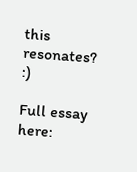this resonates? :)

Full essay here: